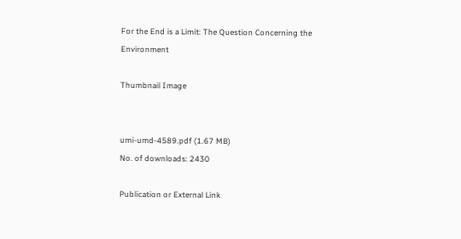For the End is a Limit: The Question Concerning the Environment

Thumbnail Image


umi-umd-4589.pdf (1.67 MB)
No. of downloads: 2430

Publication or External Link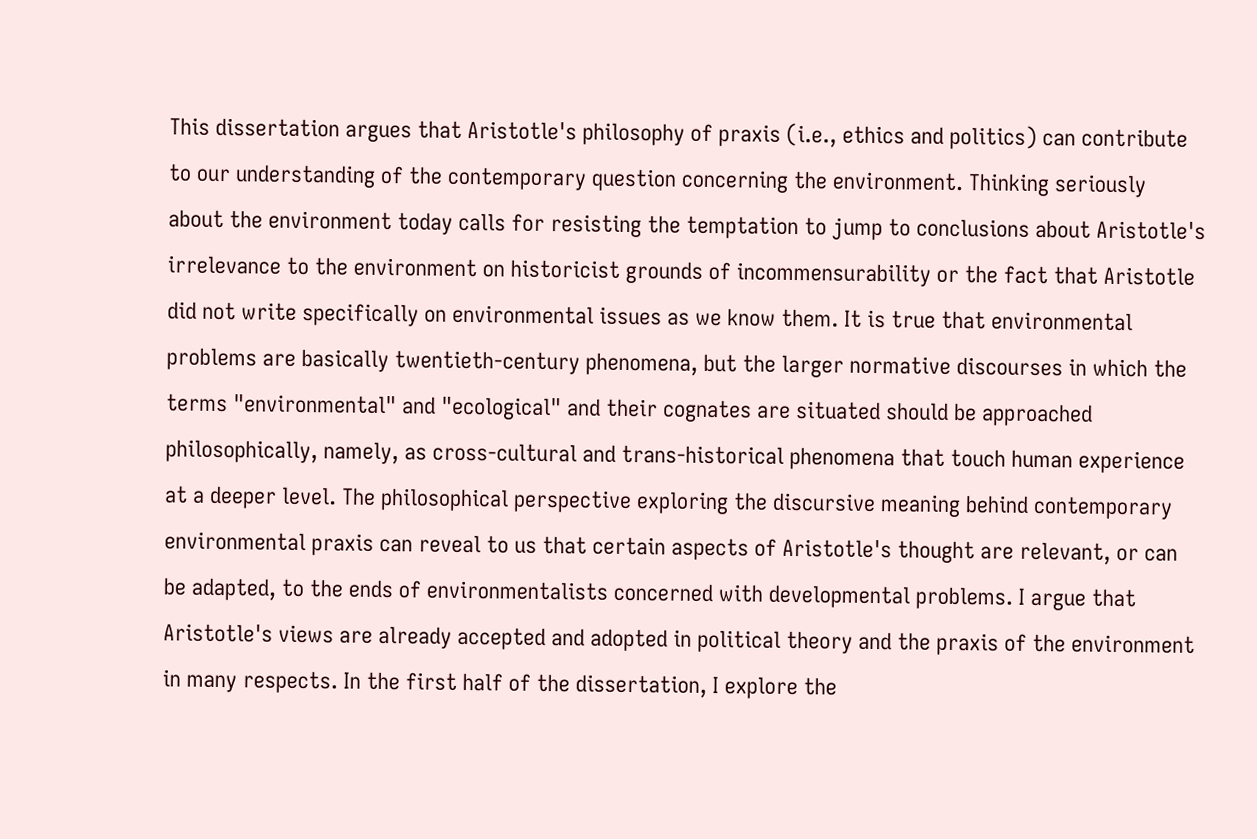This dissertation argues that Aristotle's philosophy of praxis (i.e., ethics and politics) can contribute to our understanding of the contemporary question concerning the environment. Thinking seriously about the environment today calls for resisting the temptation to jump to conclusions about Aristotle's irrelevance to the environment on historicist grounds of incommensurability or the fact that Aristotle did not write specifically on environmental issues as we know them. It is true that environmental problems are basically twentieth-century phenomena, but the larger normative discourses in which the terms "environmental" and "ecological" and their cognates are situated should be approached philosophically, namely, as cross-cultural and trans-historical phenomena that touch human experience at a deeper level. The philosophical perspective exploring the discursive meaning behind contemporary environmental praxis can reveal to us that certain aspects of Aristotle's thought are relevant, or can be adapted, to the ends of environmentalists concerned with developmental problems. I argue that Aristotle's views are already accepted and adopted in political theory and the praxis of the environment in many respects. In the first half of the dissertation, I explore the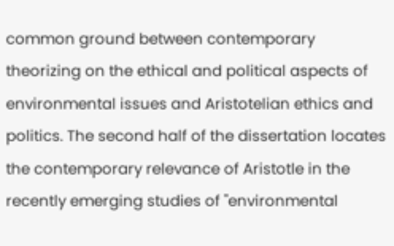common ground between contemporary theorizing on the ethical and political aspects of environmental issues and Aristotelian ethics and politics. The second half of the dissertation locates the contemporary relevance of Aristotle in the recently emerging studies of "environmental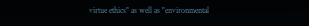virtue ethics" as well as "environmental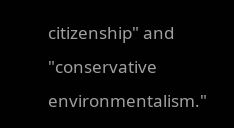citizenship" and "conservative environmentalism."